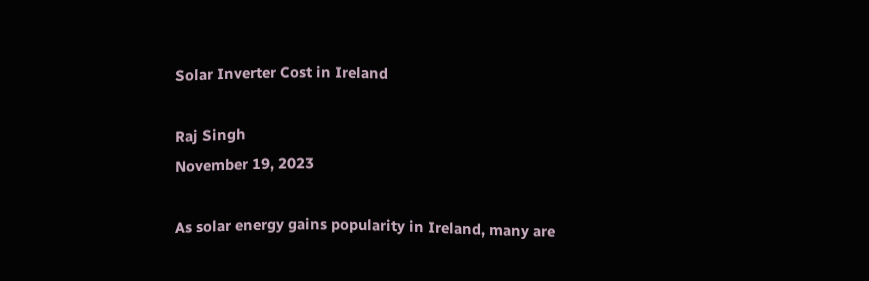Solar Inverter Cost in Ireland

Raj Singh
November 19, 2023

As solar energy gains popularity in Ireland, many are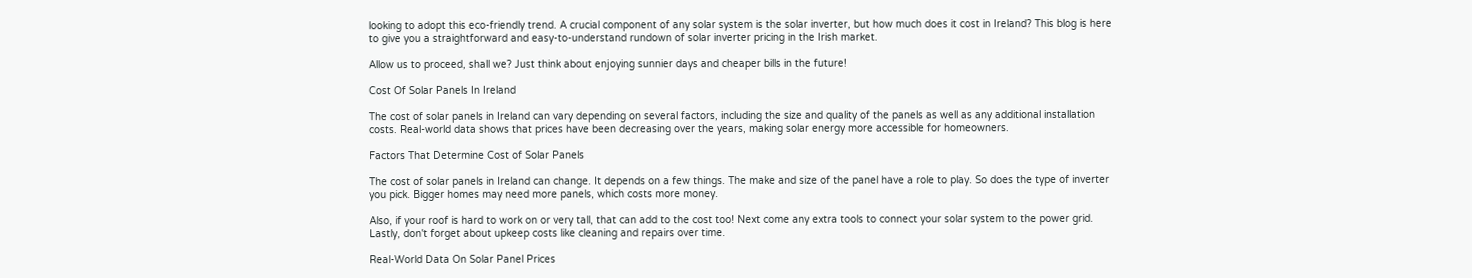looking to adopt this eco-friendly trend. A crucial component of any solar system is the solar inverter, but how much does it cost in Ireland? This blog is here to give you a straightforward and easy-to-understand rundown of solar inverter pricing in the Irish market.

Allow us to proceed, shall we? Just think about enjoying sunnier days and cheaper bills in the future!

Cost Of Solar Panels In Ireland

The cost of solar panels in Ireland can vary depending on several factors, including the size and quality of the panels as well as any additional installation costs. Real-world data shows that prices have been decreasing over the years, making solar energy more accessible for homeowners.

Factors That Determine Cost of Solar Panels

The cost of solar panels in Ireland can change. It depends on a few things. The make and size of the panel have a role to play. So does the type of inverter you pick. Bigger homes may need more panels, which costs more money.

Also, if your roof is hard to work on or very tall, that can add to the cost too! Next come any extra tools to connect your solar system to the power grid. Lastly, don't forget about upkeep costs like cleaning and repairs over time.

Real-World Data On Solar Panel Prices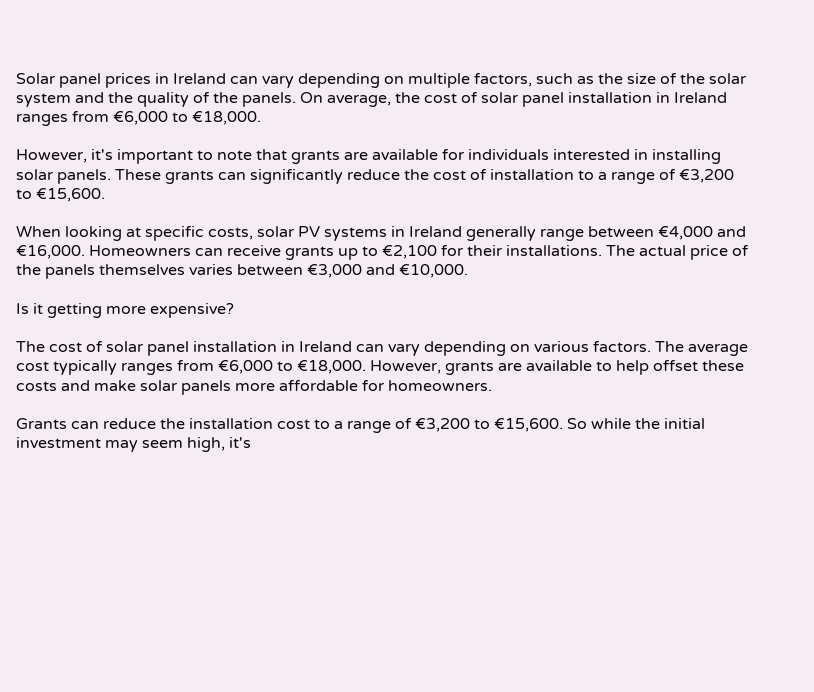Solar panel prices in Ireland can vary depending on multiple factors, such as the size of the solar system and the quality of the panels. On average, the cost of solar panel installation in Ireland ranges from €6,000 to €18,000.

However, it's important to note that grants are available for individuals interested in installing solar panels. These grants can significantly reduce the cost of installation to a range of €3,200 to €15,600.

When looking at specific costs, solar PV systems in Ireland generally range between €4,000 and €16,000. Homeowners can receive grants up to €2,100 for their installations. The actual price of the panels themselves varies between €3,000 and €10,000.

Is it getting more expensive?

The cost of solar panel installation in Ireland can vary depending on various factors. The average cost typically ranges from €6,000 to €18,000. However, grants are available to help offset these costs and make solar panels more affordable for homeowners.

Grants can reduce the installation cost to a range of €3,200 to €15,600. So while the initial investment may seem high, it's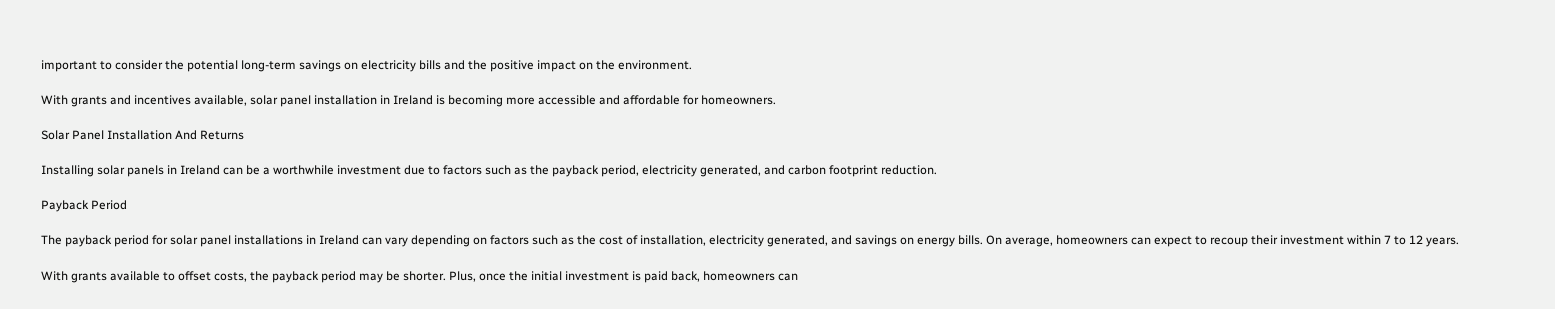important to consider the potential long-term savings on electricity bills and the positive impact on the environment.

With grants and incentives available, solar panel installation in Ireland is becoming more accessible and affordable for homeowners.

Solar Panel Installation And Returns

Installing solar panels in Ireland can be a worthwhile investment due to factors such as the payback period, electricity generated, and carbon footprint reduction.

Payback Period

The payback period for solar panel installations in Ireland can vary depending on factors such as the cost of installation, electricity generated, and savings on energy bills. On average, homeowners can expect to recoup their investment within 7 to 12 years.

With grants available to offset costs, the payback period may be shorter. Plus, once the initial investment is paid back, homeowners can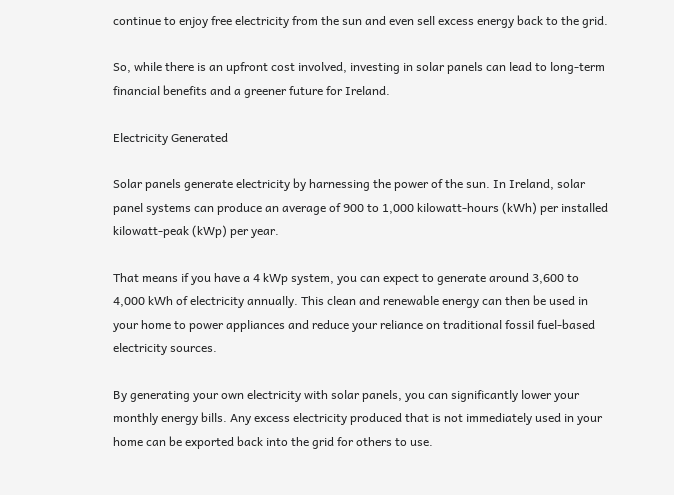continue to enjoy free electricity from the sun and even sell excess energy back to the grid.

So, while there is an upfront cost involved, investing in solar panels can lead to long-term financial benefits and a greener future for Ireland.

Electricity Generated

Solar panels generate electricity by harnessing the power of the sun. In Ireland, solar panel systems can produce an average of 900 to 1,000 kilowatt-hours (kWh) per installed kilowatt-peak (kWp) per year.

That means if you have a 4 kWp system, you can expect to generate around 3,600 to 4,000 kWh of electricity annually. This clean and renewable energy can then be used in your home to power appliances and reduce your reliance on traditional fossil fuel-based electricity sources.

By generating your own electricity with solar panels, you can significantly lower your monthly energy bills. Any excess electricity produced that is not immediately used in your home can be exported back into the grid for others to use.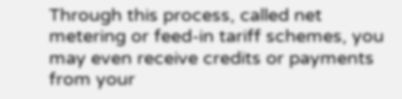Through this process, called net metering or feed-in tariff schemes, you may even receive credits or payments from your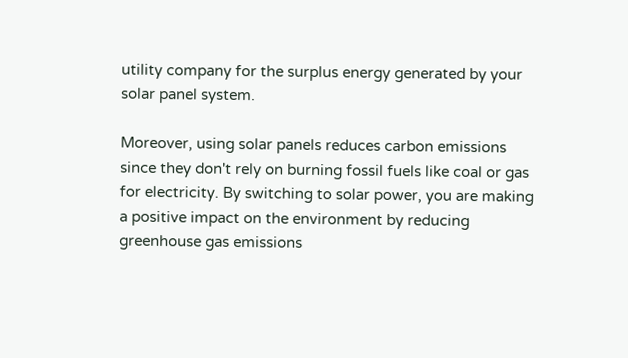utility company for the surplus energy generated by your solar panel system.

Moreover, using solar panels reduces carbon emissions since they don't rely on burning fossil fuels like coal or gas for electricity. By switching to solar power, you are making a positive impact on the environment by reducing greenhouse gas emissions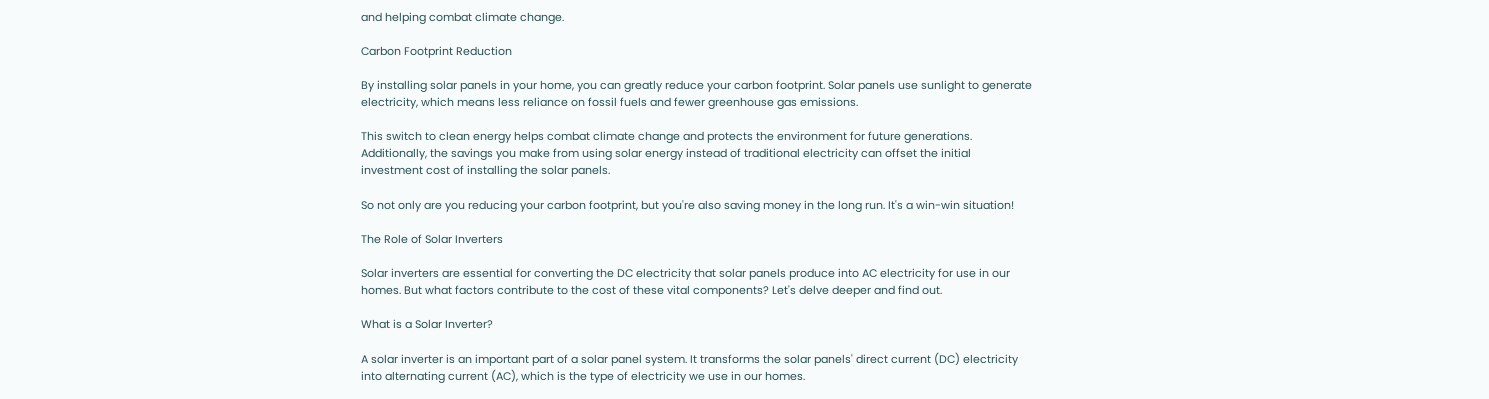and helping combat climate change.

Carbon Footprint Reduction

By installing solar panels in your home, you can greatly reduce your carbon footprint. Solar panels use sunlight to generate electricity, which means less reliance on fossil fuels and fewer greenhouse gas emissions.

This switch to clean energy helps combat climate change and protects the environment for future generations. Additionally, the savings you make from using solar energy instead of traditional electricity can offset the initial investment cost of installing the solar panels.

So not only are you reducing your carbon footprint, but you're also saving money in the long run. It's a win-win situation!

The Role of Solar Inverters

Solar inverters are essential for converting the DC electricity that solar panels produce into AC electricity for use in our homes. But what factors contribute to the cost of these vital components? Let's delve deeper and find out.

What is a Solar Inverter?

A solar inverter is an important part of a solar panel system. It transforms the solar panels' direct current (DC) electricity into alternating current (AC), which is the type of electricity we use in our homes.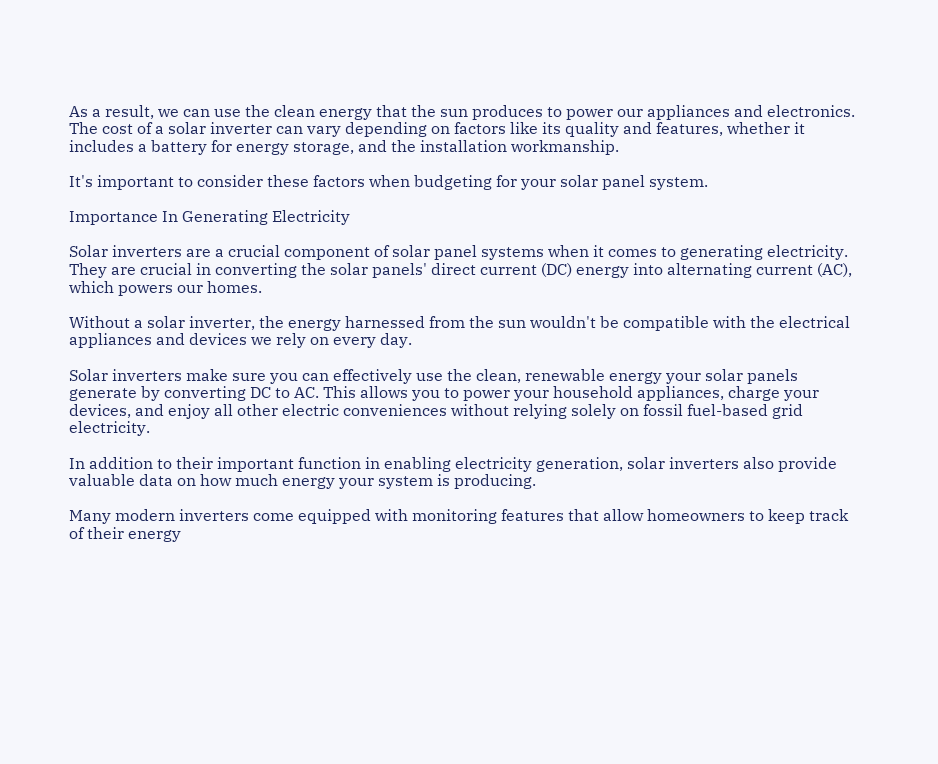As a result, we can use the clean energy that the sun produces to power our appliances and electronics. The cost of a solar inverter can vary depending on factors like its quality and features, whether it includes a battery for energy storage, and the installation workmanship.

It's important to consider these factors when budgeting for your solar panel system.

Importance In Generating Electricity

Solar inverters are a crucial component of solar panel systems when it comes to generating electricity. They are crucial in converting the solar panels' direct current (DC) energy into alternating current (AC), which powers our homes.

Without a solar inverter, the energy harnessed from the sun wouldn't be compatible with the electrical appliances and devices we rely on every day.

Solar inverters make sure you can effectively use the clean, renewable energy your solar panels generate by converting DC to AC. This allows you to power your household appliances, charge your devices, and enjoy all other electric conveniences without relying solely on fossil fuel-based grid electricity.

In addition to their important function in enabling electricity generation, solar inverters also provide valuable data on how much energy your system is producing.

Many modern inverters come equipped with monitoring features that allow homeowners to keep track of their energy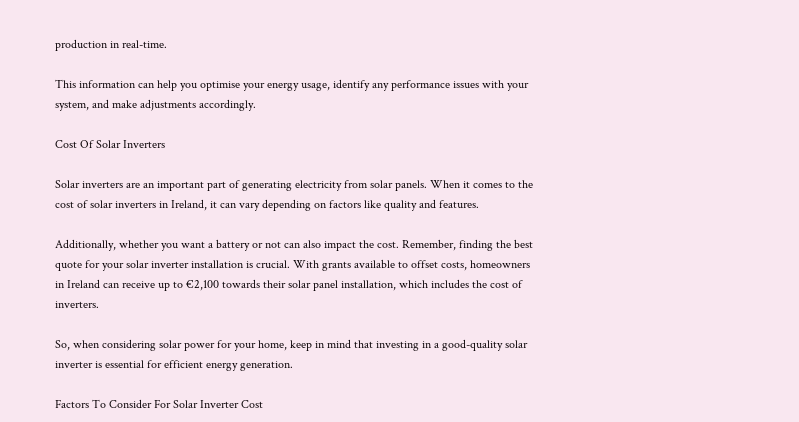production in real-time.

This information can help you optimise your energy usage, identify any performance issues with your system, and make adjustments accordingly.

Cost Of Solar Inverters

Solar inverters are an important part of generating electricity from solar panels. When it comes to the cost of solar inverters in Ireland, it can vary depending on factors like quality and features.

Additionally, whether you want a battery or not can also impact the cost. Remember, finding the best quote for your solar inverter installation is crucial. With grants available to offset costs, homeowners in Ireland can receive up to €2,100 towards their solar panel installation, which includes the cost of inverters.

So, when considering solar power for your home, keep in mind that investing in a good-quality solar inverter is essential for efficient energy generation.

Factors To Consider For Solar Inverter Cost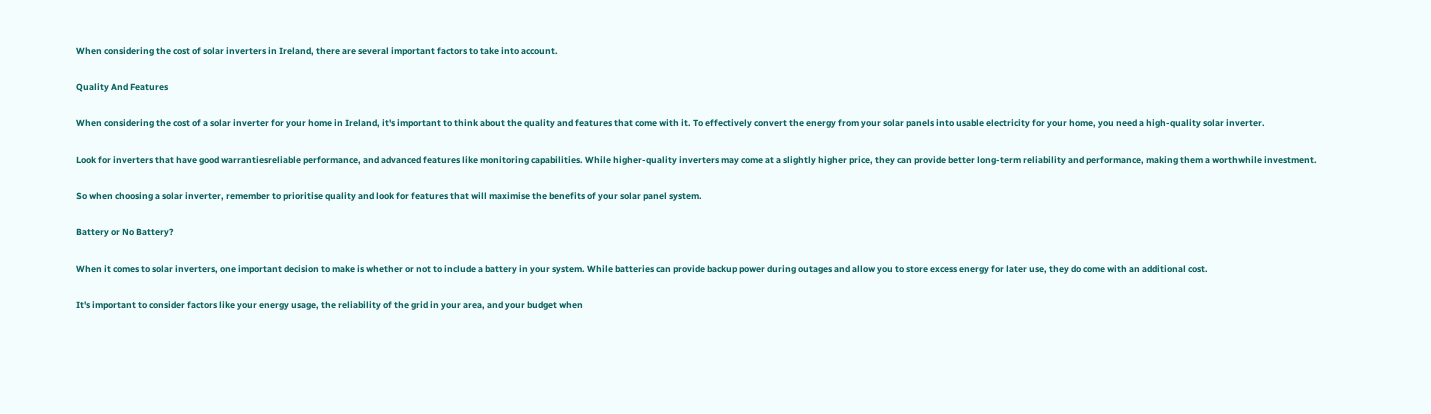When considering the cost of solar inverters in Ireland, there are several important factors to take into account.

Quality And Features

When considering the cost of a solar inverter for your home in Ireland, it's important to think about the quality and features that come with it. To effectively convert the energy from your solar panels into usable electricity for your home, you need a high-quality solar inverter.

Look for inverters that have good warrantiesreliable performance, and advanced features like monitoring capabilities. While higher-quality inverters may come at a slightly higher price, they can provide better long-term reliability and performance, making them a worthwhile investment.

So when choosing a solar inverter, remember to prioritise quality and look for features that will maximise the benefits of your solar panel system.

Battery or No Battery?

When it comes to solar inverters, one important decision to make is whether or not to include a battery in your system. While batteries can provide backup power during outages and allow you to store excess energy for later use, they do come with an additional cost.

It's important to consider factors like your energy usage, the reliability of the grid in your area, and your budget when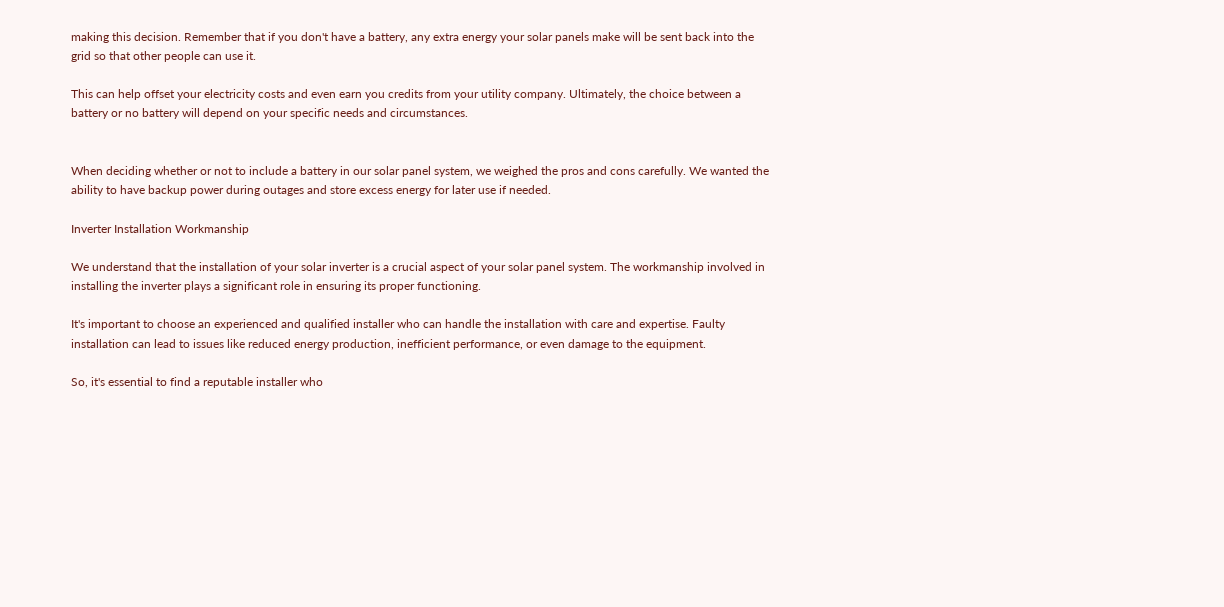making this decision. Remember that if you don't have a battery, any extra energy your solar panels make will be sent back into the grid so that other people can use it.

This can help offset your electricity costs and even earn you credits from your utility company. Ultimately, the choice between a battery or no battery will depend on your specific needs and circumstances.


When deciding whether or not to include a battery in our solar panel system, we weighed the pros and cons carefully. We wanted the ability to have backup power during outages and store excess energy for later use if needed.

Inverter Installation Workmanship

We understand that the installation of your solar inverter is a crucial aspect of your solar panel system. The workmanship involved in installing the inverter plays a significant role in ensuring its proper functioning.

It's important to choose an experienced and qualified installer who can handle the installation with care and expertise. Faulty installation can lead to issues like reduced energy production, inefficient performance, or even damage to the equipment.

So, it's essential to find a reputable installer who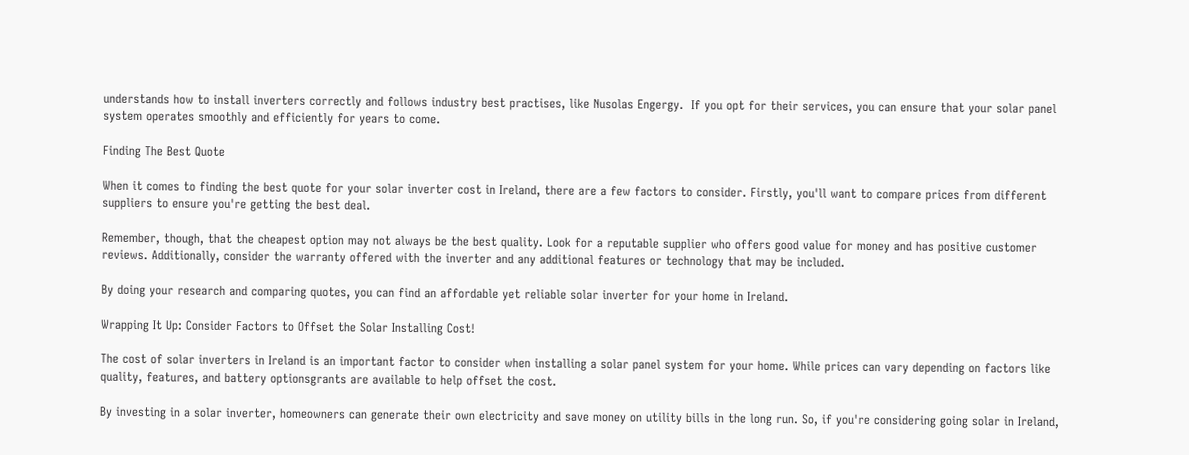understands how to install inverters correctly and follows industry best practises, like Nusolas Engergy.  If you opt for their services, you can ensure that your solar panel system operates smoothly and efficiently for years to come.

Finding The Best Quote

When it comes to finding the best quote for your solar inverter cost in Ireland, there are a few factors to consider. Firstly, you'll want to compare prices from different suppliers to ensure you're getting the best deal.

Remember, though, that the cheapest option may not always be the best quality. Look for a reputable supplier who offers good value for money and has positive customer reviews. Additionally, consider the warranty offered with the inverter and any additional features or technology that may be included.

By doing your research and comparing quotes, you can find an affordable yet reliable solar inverter for your home in Ireland.

Wrapping It Up: Consider Factors to Offset the Solar Installing Cost!

The cost of solar inverters in Ireland is an important factor to consider when installing a solar panel system for your home. While prices can vary depending on factors like quality, features, and battery optionsgrants are available to help offset the cost.

By investing in a solar inverter, homeowners can generate their own electricity and save money on utility bills in the long run. So, if you're considering going solar in Ireland,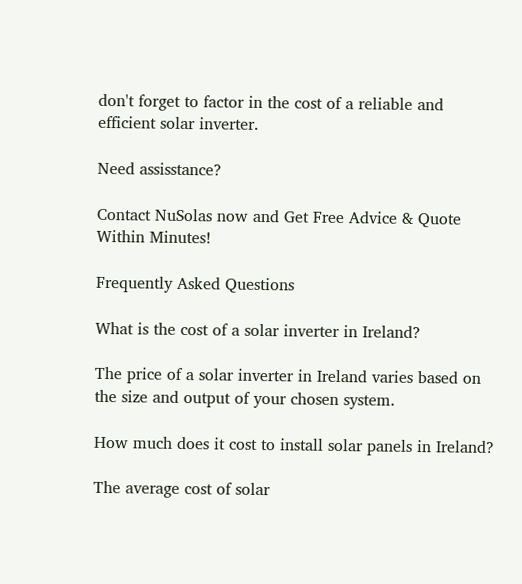don't forget to factor in the cost of a reliable and efficient solar inverter.

Need assisstance?

Contact NuSolas now and Get Free Advice & Quote Within Minutes!

Frequently Asked Questions

What is the cost of a solar inverter in Ireland?

The price of a solar inverter in Ireland varies based on the size and output of your chosen system.

How much does it cost to install solar panels in Ireland?

The average cost of solar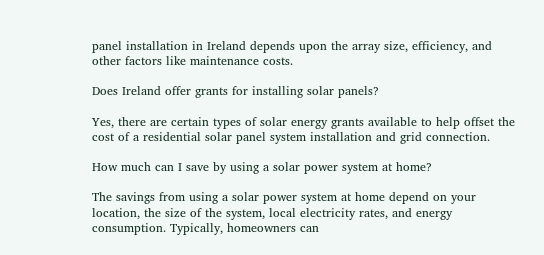panel installation in Ireland depends upon the array size, efficiency, and other factors like maintenance costs.

Does Ireland offer grants for installing solar panels?

Yes, there are certain types of solar energy grants available to help offset the cost of a residential solar panel system installation and grid connection.

How much can I save by using a solar power system at home?

The savings from using a solar power system at home depend on your location, the size of the system, local electricity rates, and energy consumption. Typically, homeowners can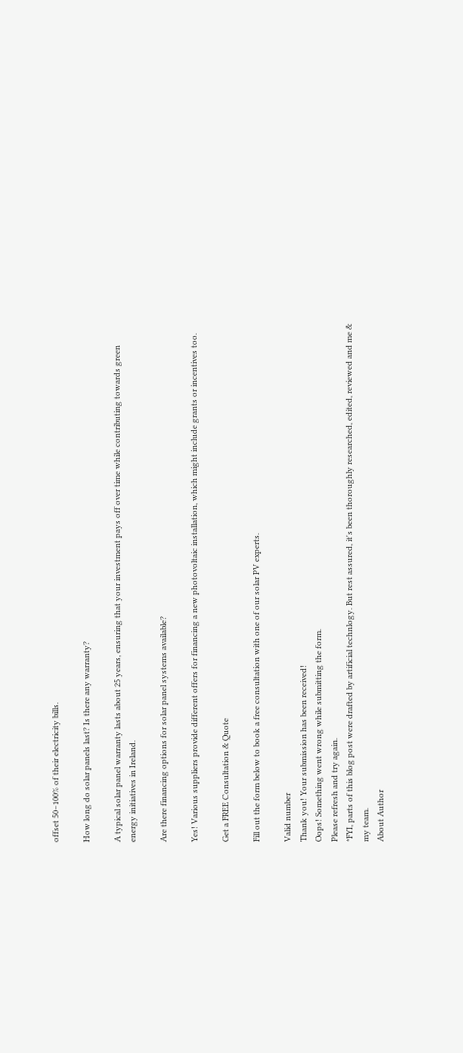offset 50–100% of their electricity bills.

How long do solar panels last? Is there any warranty?

A typical solar panel warranty lasts about 25 years, ensuring that your investment pays off over time while contributing towards green energy initiatives in Ireland.

Are there financing options for solar panel systems available?

Yes! Various suppliers provide different offers for financing a new photovoltaic installation, which might include grants or incentives too.

Get a FREE Consultation & Quote

Fill out the form below to book a free consultation with one of our solar PV experts.

Valid number
Thank you! Your submission has been received!
Oops! Something went wrong while submitting the form.
Please refresh and try again.
*FYI, parts of this blog post were drafted by artificial technlogy. But rest assured, it's been thoroughly researched, edited, reviewed and me & my team.
About Author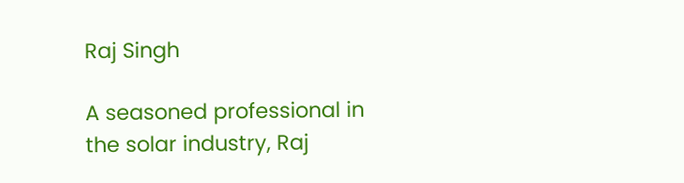Raj Singh

A seasoned professional in the solar industry, Raj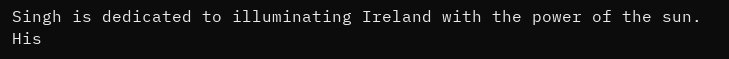Singh is dedicated to illuminating Ireland with the power of the sun. His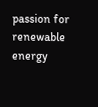passion for renewable energy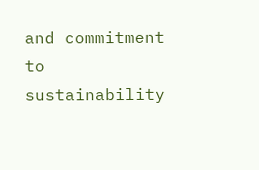and commitment to sustainability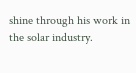shine through his work in the solar industry.